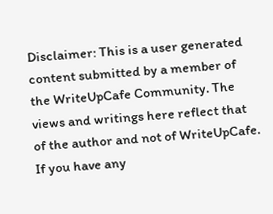Disclaimer: This is a user generated content submitted by a member of the WriteUpCafe Community. The views and writings here reflect that of the author and not of WriteUpCafe. If you have any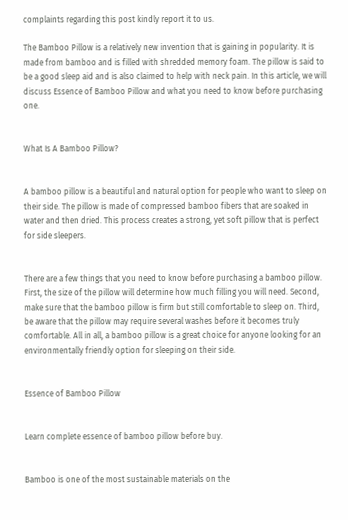complaints regarding this post kindly report it to us.

The Bamboo Pillow is a relatively new invention that is gaining in popularity. It is made from bamboo and is filled with shredded memory foam. The pillow is said to be a good sleep aid and is also claimed to help with neck pain. In this article, we will discuss Essence of Bamboo Pillow and what you need to know before purchasing one.


What Is A Bamboo Pillow?


A bamboo pillow is a beautiful and natural option for people who want to sleep on their side. The pillow is made of compressed bamboo fibers that are soaked in water and then dried. This process creates a strong, yet soft pillow that is perfect for side sleepers.


There are a few things that you need to know before purchasing a bamboo pillow. First, the size of the pillow will determine how much filling you will need. Second, make sure that the bamboo pillow is firm but still comfortable to sleep on. Third, be aware that the pillow may require several washes before it becomes truly comfortable. All in all, a bamboo pillow is a great choice for anyone looking for an environmentally friendly option for sleeping on their side.


Essence of Bamboo Pillow


Learn complete essence of bamboo pillow before buy.


Bamboo is one of the most sustainable materials on the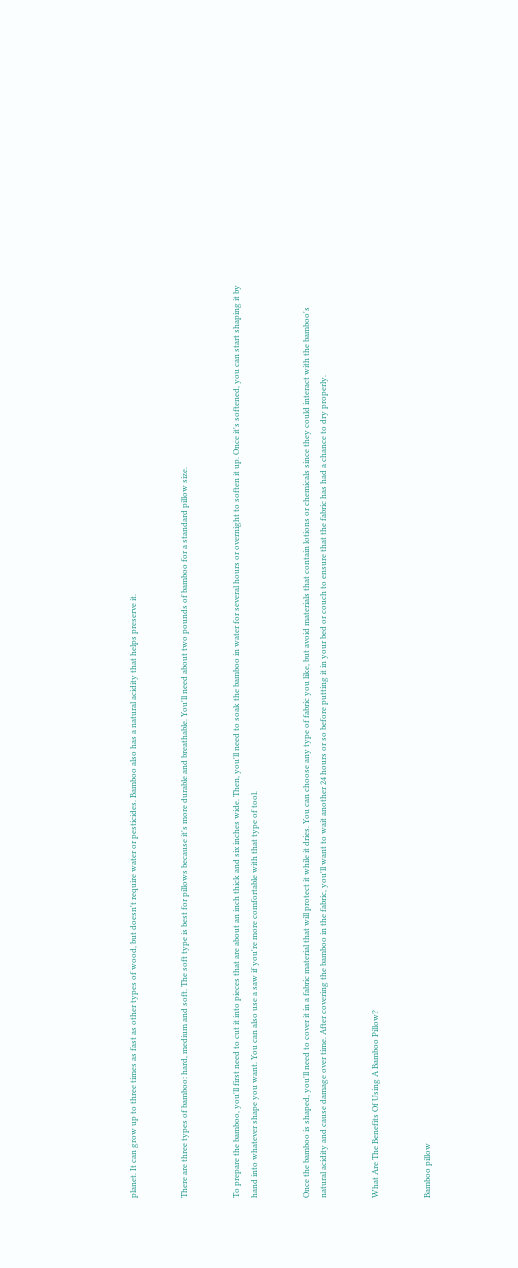planet. It can grow up to three times as fast as other types of wood, but doesn't require water or pesticides. Bamboo also has a natural acidity that helps preserve it.


There are three types of bamboo: hard, medium and soft. The soft type is best for pillows because it's more durable and breathable. You'll need about two pounds of bamboo for a standard pillow size.


To prepare the bamboo, you'll first need to cut it into pieces that are about an inch thick and six inches wide. Then, you'll need to soak the bamboo in water for several hours or overnight to soften it up. Once it's softened, you can start shaping it by hand into whatever shape you want. You can also use a saw if you're more comfortable with that type of tool.


Once the bamboo is shaped, you'll need to cover it in a fabric material that will protect it while it dries. You can choose any type of fabric you like, but avoid materials that contain lotions or chemicals since they could interact with the bamboo's natural acidity and cause damage over time. After covering the bamboo in the fabric, you'll want to wait another 24 hours or so before putting it in your bed or couch to ensure that the fabric has had a chance to dry properly.


What Are The Benefits Of Using A Bamboo Pillow?


Bamboo pillow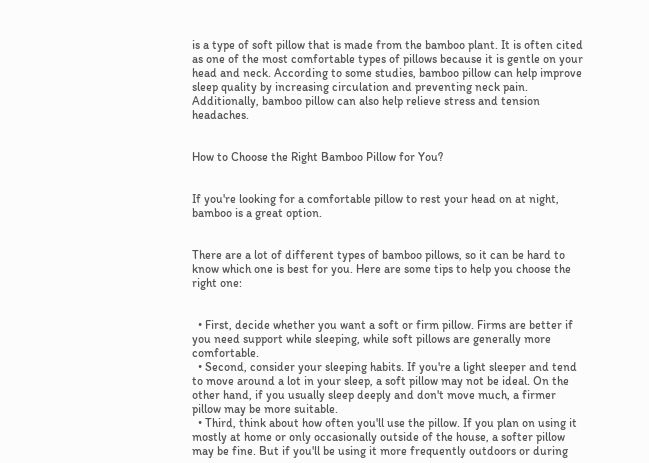is a type of soft pillow that is made from the bamboo plant. It is often cited as one of the most comfortable types of pillows because it is gentle on your head and neck. According to some studies, bamboo pillow can help improve sleep quality by increasing circulation and preventing neck pain. Additionally, bamboo pillow can also help relieve stress and tension headaches.


How to Choose the Right Bamboo Pillow for You?


If you're looking for a comfortable pillow to rest your head on at night, bamboo is a great option.


There are a lot of different types of bamboo pillows, so it can be hard to know which one is best for you. Here are some tips to help you choose the right one:


  • First, decide whether you want a soft or firm pillow. Firms are better if you need support while sleeping, while soft pillows are generally more comfortable.
  • Second, consider your sleeping habits. If you're a light sleeper and tend to move around a lot in your sleep, a soft pillow may not be ideal. On the other hand, if you usually sleep deeply and don't move much, a firmer pillow may be more suitable.
  • Third, think about how often you'll use the pillow. If you plan on using it mostly at home or only occasionally outside of the house, a softer pillow may be fine. But if you'll be using it more frequently outdoors or during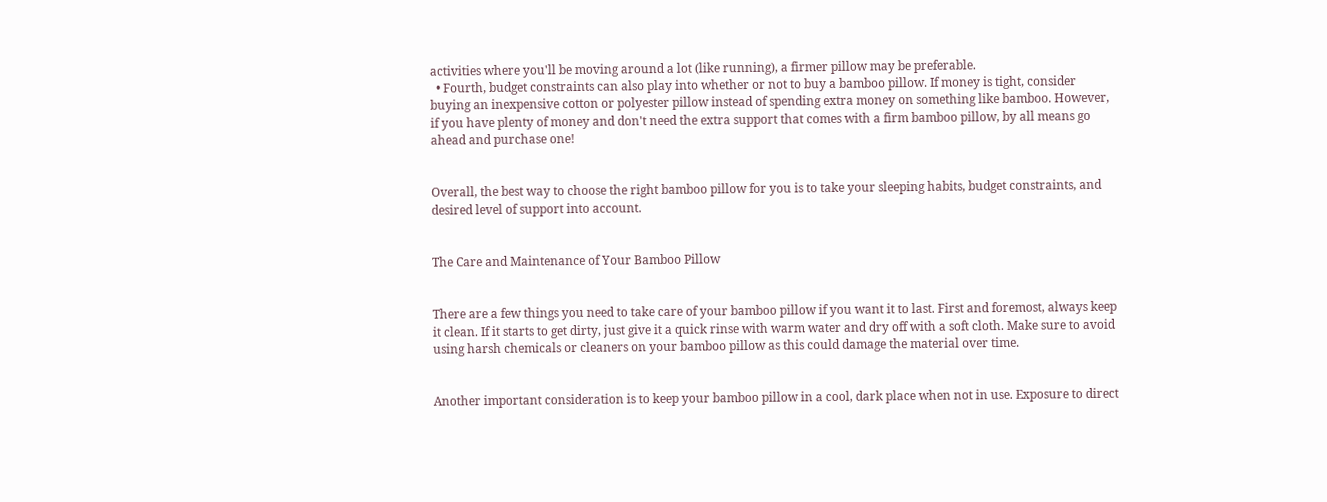activities where you'll be moving around a lot (like running), a firmer pillow may be preferable.
  • Fourth, budget constraints can also play into whether or not to buy a bamboo pillow. If money is tight, consider buying an inexpensive cotton or polyester pillow instead of spending extra money on something like bamboo. However, if you have plenty of money and don't need the extra support that comes with a firm bamboo pillow, by all means go ahead and purchase one!


Overall, the best way to choose the right bamboo pillow for you is to take your sleeping habits, budget constraints, and desired level of support into account.


The Care and Maintenance of Your Bamboo Pillow


There are a few things you need to take care of your bamboo pillow if you want it to last. First and foremost, always keep it clean. If it starts to get dirty, just give it a quick rinse with warm water and dry off with a soft cloth. Make sure to avoid using harsh chemicals or cleaners on your bamboo pillow as this could damage the material over time.


Another important consideration is to keep your bamboo pillow in a cool, dark place when not in use. Exposure to direct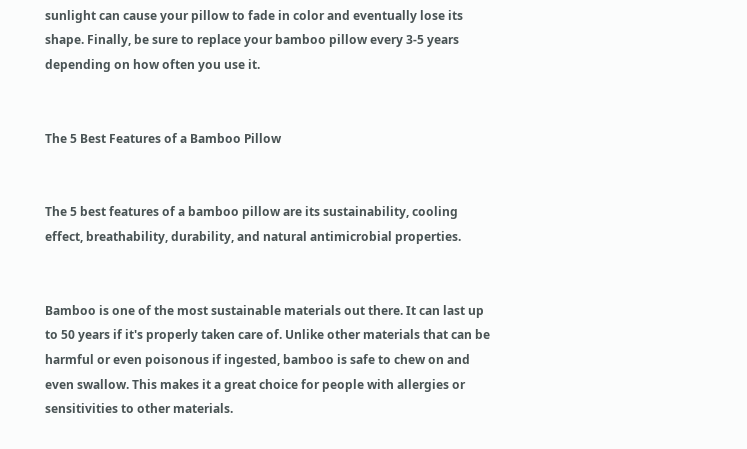sunlight can cause your pillow to fade in color and eventually lose its shape. Finally, be sure to replace your bamboo pillow every 3-5 years depending on how often you use it.


The 5 Best Features of a Bamboo Pillow


The 5 best features of a bamboo pillow are its sustainability, cooling effect, breathability, durability, and natural antimicrobial properties.


Bamboo is one of the most sustainable materials out there. It can last up to 50 years if it's properly taken care of. Unlike other materials that can be harmful or even poisonous if ingested, bamboo is safe to chew on and even swallow. This makes it a great choice for people with allergies or sensitivities to other materials.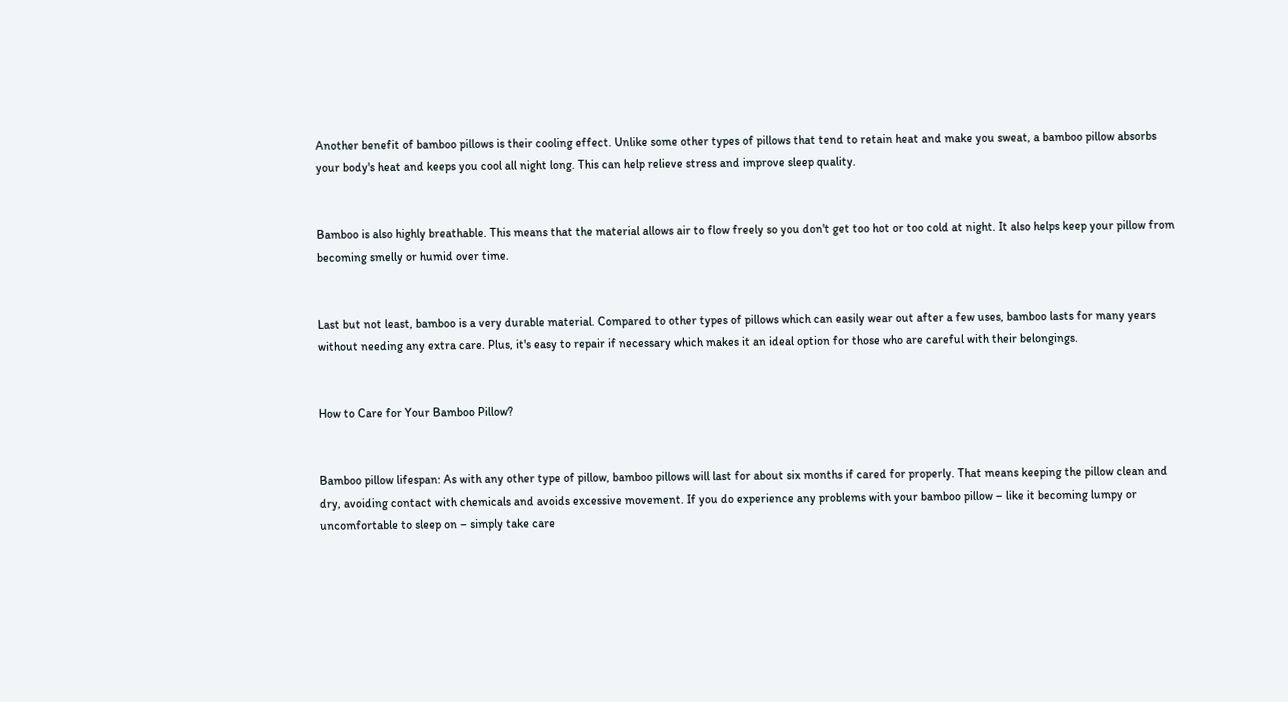Another benefit of bamboo pillows is their cooling effect. Unlike some other types of pillows that tend to retain heat and make you sweat, a bamboo pillow absorbs your body's heat and keeps you cool all night long. This can help relieve stress and improve sleep quality.


Bamboo is also highly breathable. This means that the material allows air to flow freely so you don't get too hot or too cold at night. It also helps keep your pillow from becoming smelly or humid over time.


Last but not least, bamboo is a very durable material. Compared to other types of pillows which can easily wear out after a few uses, bamboo lasts for many years without needing any extra care. Plus, it's easy to repair if necessary which makes it an ideal option for those who are careful with their belongings.


How to Care for Your Bamboo Pillow?


Bamboo pillow lifespan: As with any other type of pillow, bamboo pillows will last for about six months if cared for properly. That means keeping the pillow clean and dry, avoiding contact with chemicals and avoids excessive movement. If you do experience any problems with your bamboo pillow – like it becoming lumpy or uncomfortable to sleep on – simply take care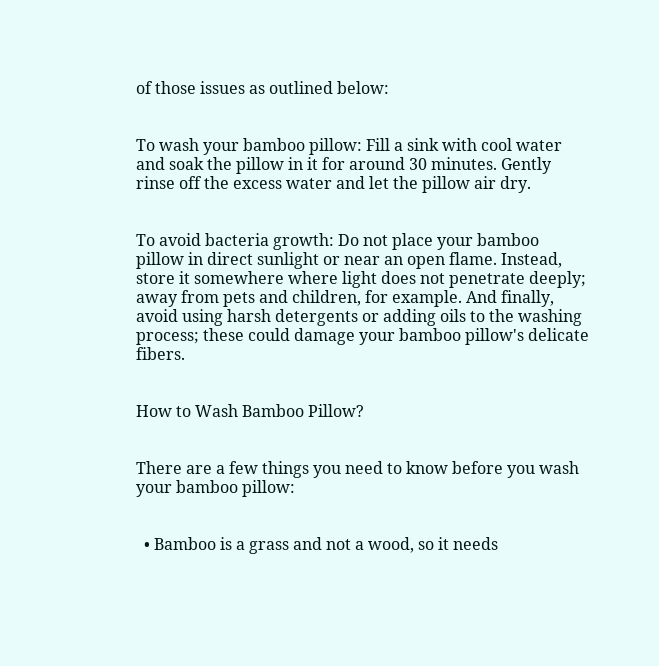of those issues as outlined below:


To wash your bamboo pillow: Fill a sink with cool water and soak the pillow in it for around 30 minutes. Gently rinse off the excess water and let the pillow air dry.


To avoid bacteria growth: Do not place your bamboo pillow in direct sunlight or near an open flame. Instead, store it somewhere where light does not penetrate deeply; away from pets and children, for example. And finally, avoid using harsh detergents or adding oils to the washing process; these could damage your bamboo pillow's delicate fibers.


How to Wash Bamboo Pillow?


There are a few things you need to know before you wash your bamboo pillow:


  • Bamboo is a grass and not a wood, so it needs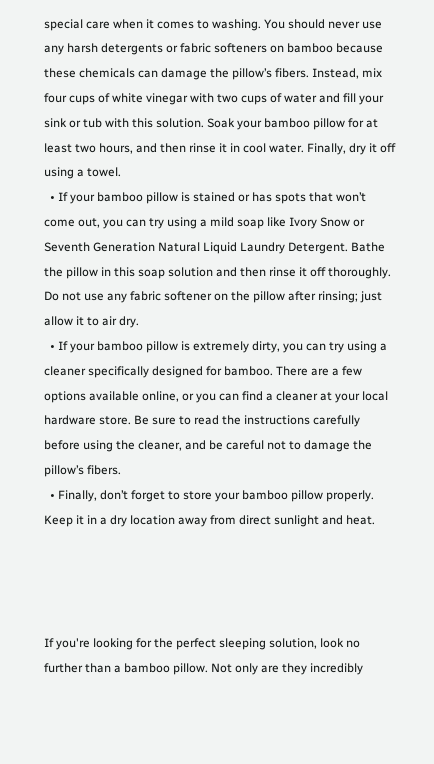special care when it comes to washing. You should never use any harsh detergents or fabric softeners on bamboo because these chemicals can damage the pillow’s fibers. Instead, mix four cups of white vinegar with two cups of water and fill your sink or tub with this solution. Soak your bamboo pillow for at least two hours, and then rinse it in cool water. Finally, dry it off using a towel.
  • If your bamboo pillow is stained or has spots that won’t come out, you can try using a mild soap like Ivory Snow or Seventh Generation Natural Liquid Laundry Detergent. Bathe the pillow in this soap solution and then rinse it off thoroughly. Do not use any fabric softener on the pillow after rinsing; just allow it to air dry.
  • If your bamboo pillow is extremely dirty, you can try using a cleaner specifically designed for bamboo. There are a few options available online, or you can find a cleaner at your local hardware store. Be sure to read the instructions carefully before using the cleaner, and be careful not to damage the pillow’s fibers.
  • Finally, don’t forget to store your bamboo pillow properly. Keep it in a dry location away from direct sunlight and heat.




If you're looking for the perfect sleeping solution, look no further than a bamboo pillow. Not only are they incredibly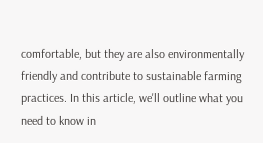comfortable, but they are also environmentally friendly and contribute to sustainable farming practices. In this article, we'll outline what you need to know in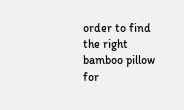order to find the right bamboo pillow for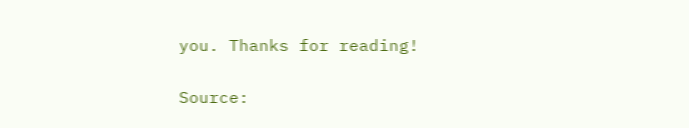you. Thanks for reading!


Source: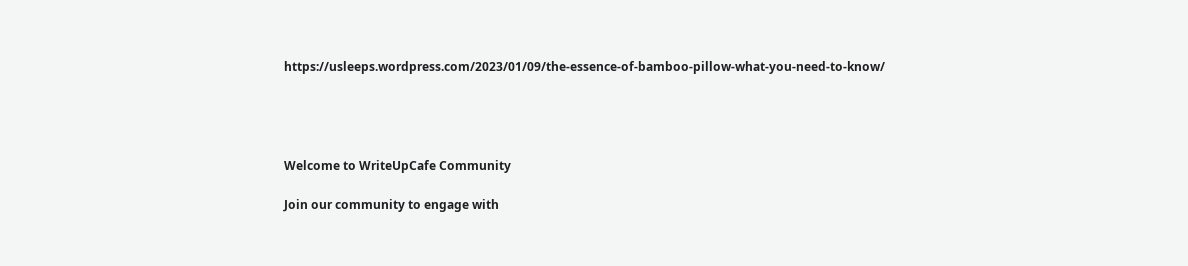https://usleeps.wordpress.com/2023/01/09/the-essence-of-bamboo-pillow-what-you-need-to-know/




Welcome to WriteUpCafe Community

Join our community to engage with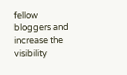fellow bloggers and increase the visibility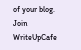of your blog.
Join WriteUpCafe